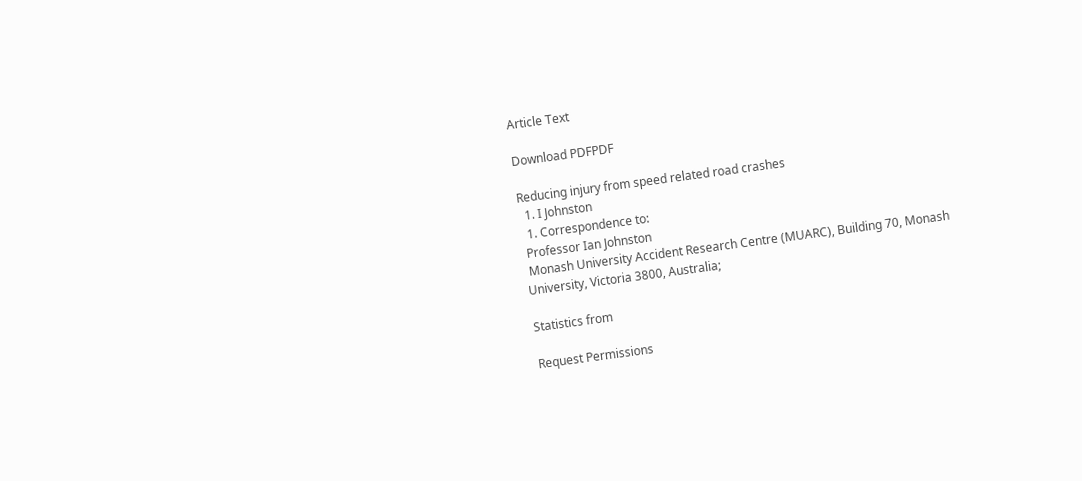Article Text

Download PDFPDF

Reducing injury from speed related road crashes
  1. I Johnston
  1. Correspondence to:
 Professor Ian Johnston
 Monash University Accident Research Centre (MUARC), Building 70, Monash University, Victoria 3800, Australia;

Statistics from

Request Permissions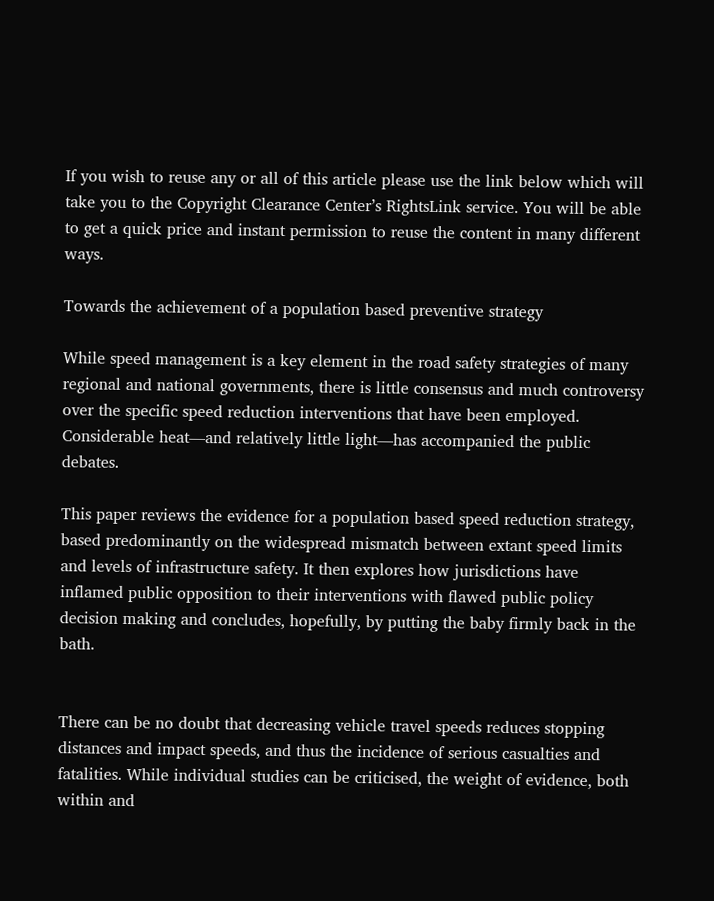If you wish to reuse any or all of this article please use the link below which will take you to the Copyright Clearance Center’s RightsLink service. You will be able to get a quick price and instant permission to reuse the content in many different ways.

Towards the achievement of a population based preventive strategy

While speed management is a key element in the road safety strategies of many regional and national governments, there is little consensus and much controversy over the specific speed reduction interventions that have been employed. Considerable heat—and relatively little light—has accompanied the public debates.

This paper reviews the evidence for a population based speed reduction strategy, based predominantly on the widespread mismatch between extant speed limits and levels of infrastructure safety. It then explores how jurisdictions have inflamed public opposition to their interventions with flawed public policy decision making and concludes, hopefully, by putting the baby firmly back in the bath.


There can be no doubt that decreasing vehicle travel speeds reduces stopping distances and impact speeds, and thus the incidence of serious casualties and fatalities. While individual studies can be criticised, the weight of evidence, both within and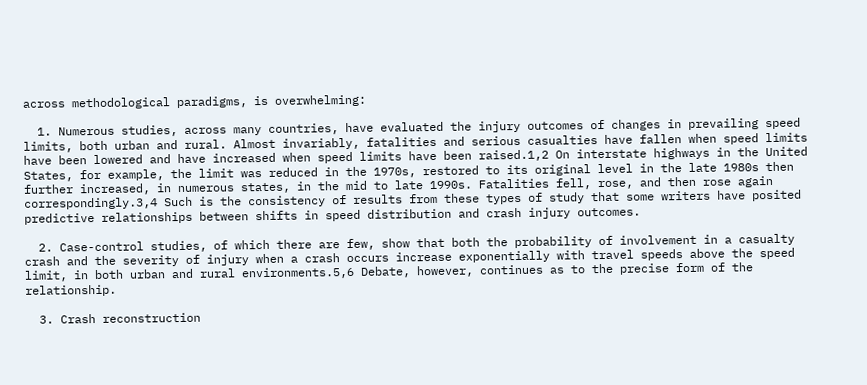across methodological paradigms, is overwhelming:

  1. Numerous studies, across many countries, have evaluated the injury outcomes of changes in prevailing speed limits, both urban and rural. Almost invariably, fatalities and serious casualties have fallen when speed limits have been lowered and have increased when speed limits have been raised.1,2 On interstate highways in the United States, for example, the limit was reduced in the 1970s, restored to its original level in the late 1980s then further increased, in numerous states, in the mid to late 1990s. Fatalities fell, rose, and then rose again correspondingly.3,4 Such is the consistency of results from these types of study that some writers have posited predictive relationships between shifts in speed distribution and crash injury outcomes.

  2. Case-control studies, of which there are few, show that both the probability of involvement in a casualty crash and the severity of injury when a crash occurs increase exponentially with travel speeds above the speed limit, in both urban and rural environments.5,6 Debate, however, continues as to the precise form of the relationship.

  3. Crash reconstruction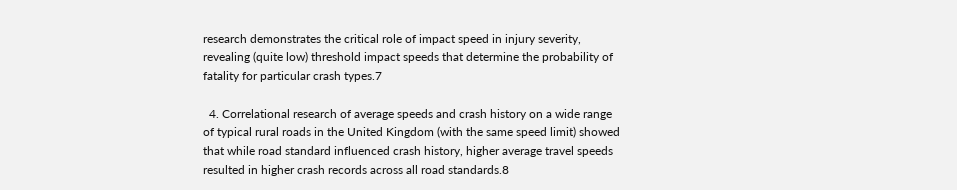research demonstrates the critical role of impact speed in injury severity, revealing (quite low) threshold impact speeds that determine the probability of fatality for particular crash types.7

  4. Correlational research of average speeds and crash history on a wide range of typical rural roads in the United Kingdom (with the same speed limit) showed that while road standard influenced crash history, higher average travel speeds resulted in higher crash records across all road standards.8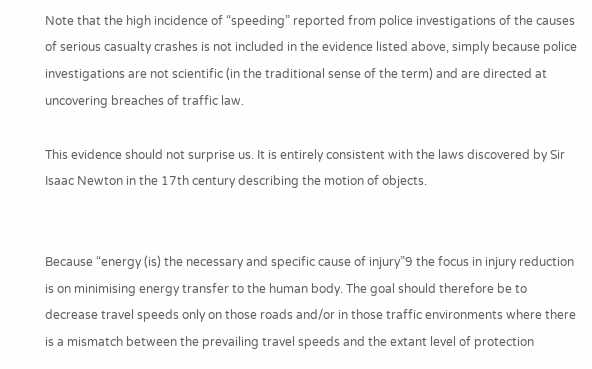Note that the high incidence of “speeding” reported from police investigations of the causes of serious casualty crashes is not included in the evidence listed above, simply because police investigations are not scientific (in the traditional sense of the term) and are directed at uncovering breaches of traffic law.

This evidence should not surprise us. It is entirely consistent with the laws discovered by Sir Isaac Newton in the 17th century describing the motion of objects.


Because “energy (is) the necessary and specific cause of injury”9 the focus in injury reduction is on minimising energy transfer to the human body. The goal should therefore be to decrease travel speeds only on those roads and/or in those traffic environments where there is a mismatch between the prevailing travel speeds and the extant level of protection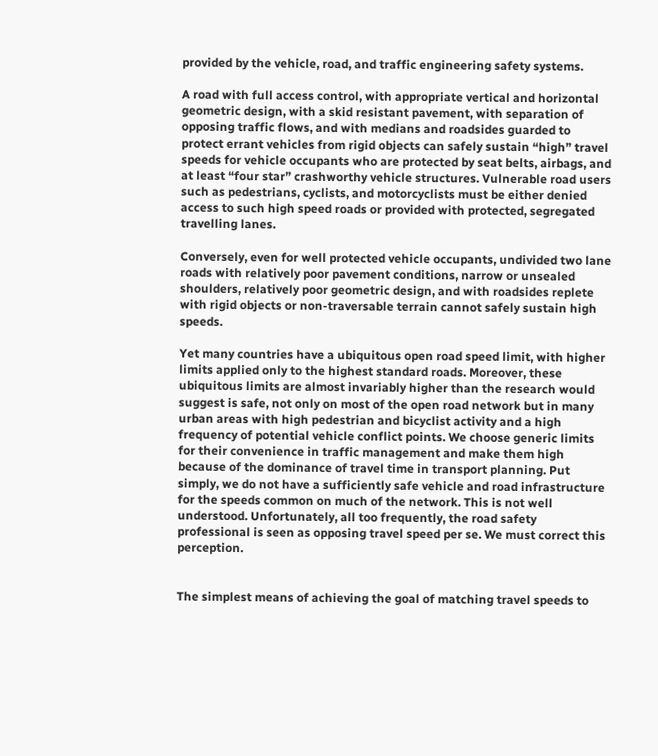provided by the vehicle, road, and traffic engineering safety systems.

A road with full access control, with appropriate vertical and horizontal geometric design, with a skid resistant pavement, with separation of opposing traffic flows, and with medians and roadsides guarded to protect errant vehicles from rigid objects can safely sustain “high” travel speeds for vehicle occupants who are protected by seat belts, airbags, and at least “four star” crashworthy vehicle structures. Vulnerable road users such as pedestrians, cyclists, and motorcyclists must be either denied access to such high speed roads or provided with protected, segregated travelling lanes.

Conversely, even for well protected vehicle occupants, undivided two lane roads with relatively poor pavement conditions, narrow or unsealed shoulders, relatively poor geometric design, and with roadsides replete with rigid objects or non-traversable terrain cannot safely sustain high speeds.

Yet many countries have a ubiquitous open road speed limit, with higher limits applied only to the highest standard roads. Moreover, these ubiquitous limits are almost invariably higher than the research would suggest is safe, not only on most of the open road network but in many urban areas with high pedestrian and bicyclist activity and a high frequency of potential vehicle conflict points. We choose generic limits for their convenience in traffic management and make them high because of the dominance of travel time in transport planning. Put simply, we do not have a sufficiently safe vehicle and road infrastructure for the speeds common on much of the network. This is not well understood. Unfortunately, all too frequently, the road safety professional is seen as opposing travel speed per se. We must correct this perception.


The simplest means of achieving the goal of matching travel speeds to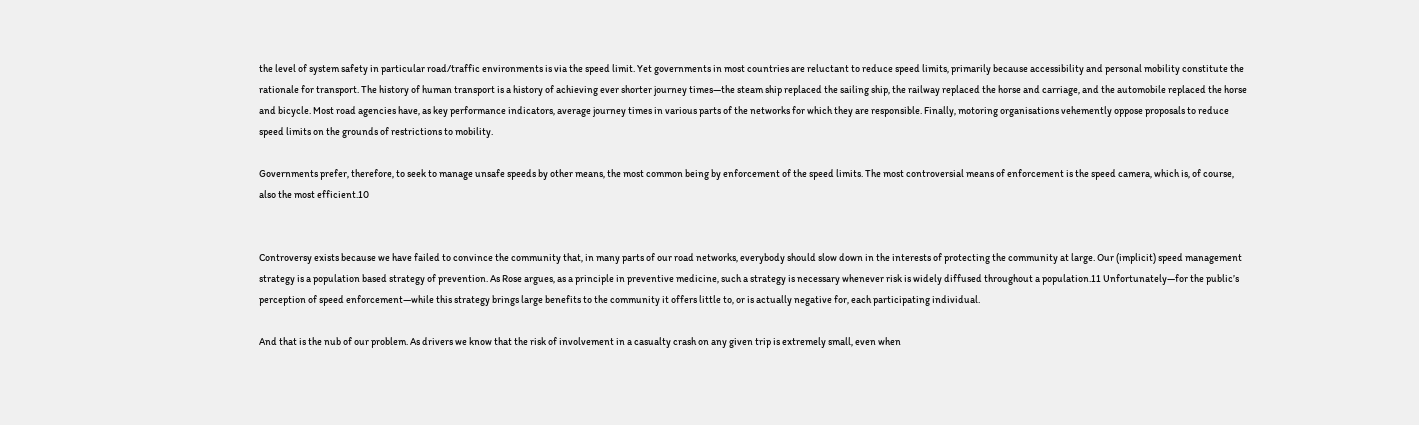the level of system safety in particular road/traffic environments is via the speed limit. Yet governments in most countries are reluctant to reduce speed limits, primarily because accessibility and personal mobility constitute the rationale for transport. The history of human transport is a history of achieving ever shorter journey times—the steam ship replaced the sailing ship, the railway replaced the horse and carriage, and the automobile replaced the horse and bicycle. Most road agencies have, as key performance indicators, average journey times in various parts of the networks for which they are responsible. Finally, motoring organisations vehemently oppose proposals to reduce speed limits on the grounds of restrictions to mobility.

Governments prefer, therefore, to seek to manage unsafe speeds by other means, the most common being by enforcement of the speed limits. The most controversial means of enforcement is the speed camera, which is, of course, also the most efficient.10


Controversy exists because we have failed to convince the community that, in many parts of our road networks, everybody should slow down in the interests of protecting the community at large. Our (implicit) speed management strategy is a population based strategy of prevention. As Rose argues, as a principle in preventive medicine, such a strategy is necessary whenever risk is widely diffused throughout a population.11 Unfortunately—for the public’s perception of speed enforcement—while this strategy brings large benefits to the community it offers little to, or is actually negative for, each participating individual.

And that is the nub of our problem. As drivers we know that the risk of involvement in a casualty crash on any given trip is extremely small, even when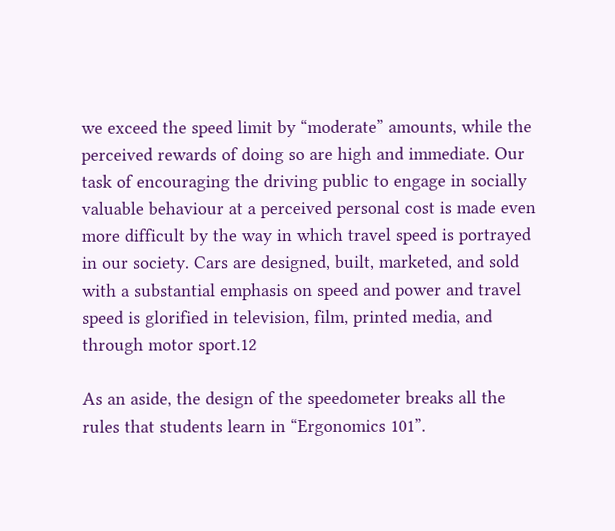we exceed the speed limit by “moderate” amounts, while the perceived rewards of doing so are high and immediate. Our task of encouraging the driving public to engage in socially valuable behaviour at a perceived personal cost is made even more difficult by the way in which travel speed is portrayed in our society. Cars are designed, built, marketed, and sold with a substantial emphasis on speed and power and travel speed is glorified in television, film, printed media, and through motor sport.12

As an aside, the design of the speedometer breaks all the rules that students learn in “Ergonomics 101”.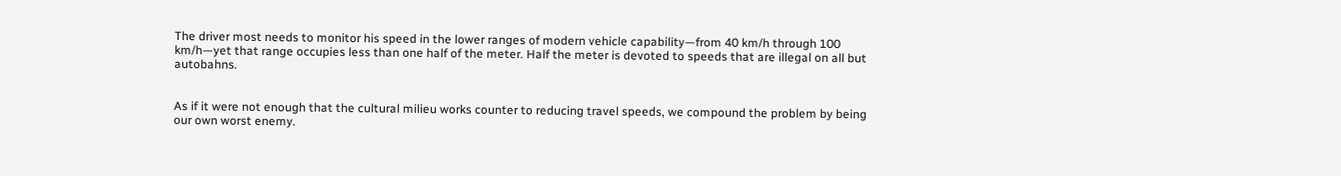The driver most needs to monitor his speed in the lower ranges of modern vehicle capability—from 40 km/h through 100 km/h—yet that range occupies less than one half of the meter. Half the meter is devoted to speeds that are illegal on all but autobahns.


As if it were not enough that the cultural milieu works counter to reducing travel speeds, we compound the problem by being our own worst enemy.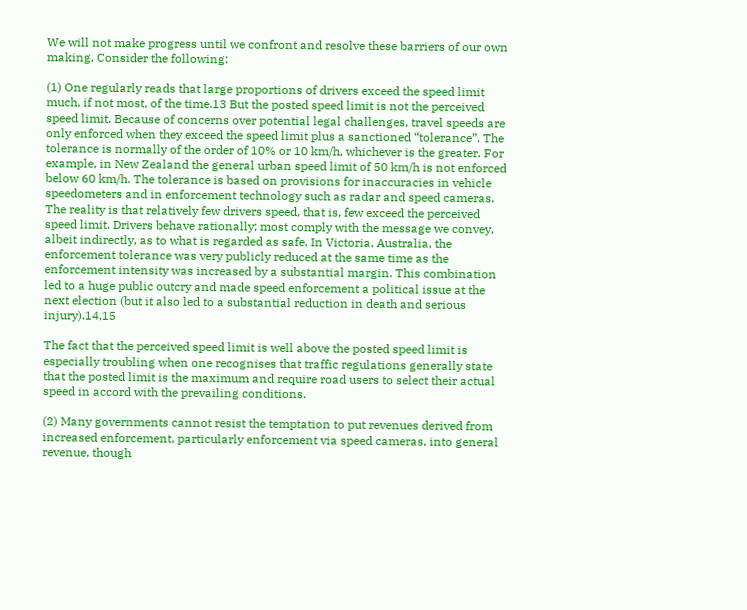We will not make progress until we confront and resolve these barriers of our own making. Consider the following:

(1) One regularly reads that large proportions of drivers exceed the speed limit much, if not most, of the time.13 But the posted speed limit is not the perceived speed limit. Because of concerns over potential legal challenges, travel speeds are only enforced when they exceed the speed limit plus a sanctioned “tolerance”. The tolerance is normally of the order of 10% or 10 km/h, whichever is the greater. For example, in New Zealand the general urban speed limit of 50 km/h is not enforced below 60 km/h. The tolerance is based on provisions for inaccuracies in vehicle speedometers and in enforcement technology such as radar and speed cameras. The reality is that relatively few drivers speed, that is, few exceed the perceived speed limit. Drivers behave rationally; most comply with the message we convey, albeit indirectly, as to what is regarded as safe. In Victoria, Australia, the enforcement tolerance was very publicly reduced at the same time as the enforcement intensity was increased by a substantial margin. This combination led to a huge public outcry and made speed enforcement a political issue at the next election (but it also led to a substantial reduction in death and serious injury).14,15

The fact that the perceived speed limit is well above the posted speed limit is especially troubling when one recognises that traffic regulations generally state that the posted limit is the maximum and require road users to select their actual speed in accord with the prevailing conditions.

(2) Many governments cannot resist the temptation to put revenues derived from increased enforcement, particularly enforcement via speed cameras, into general revenue, though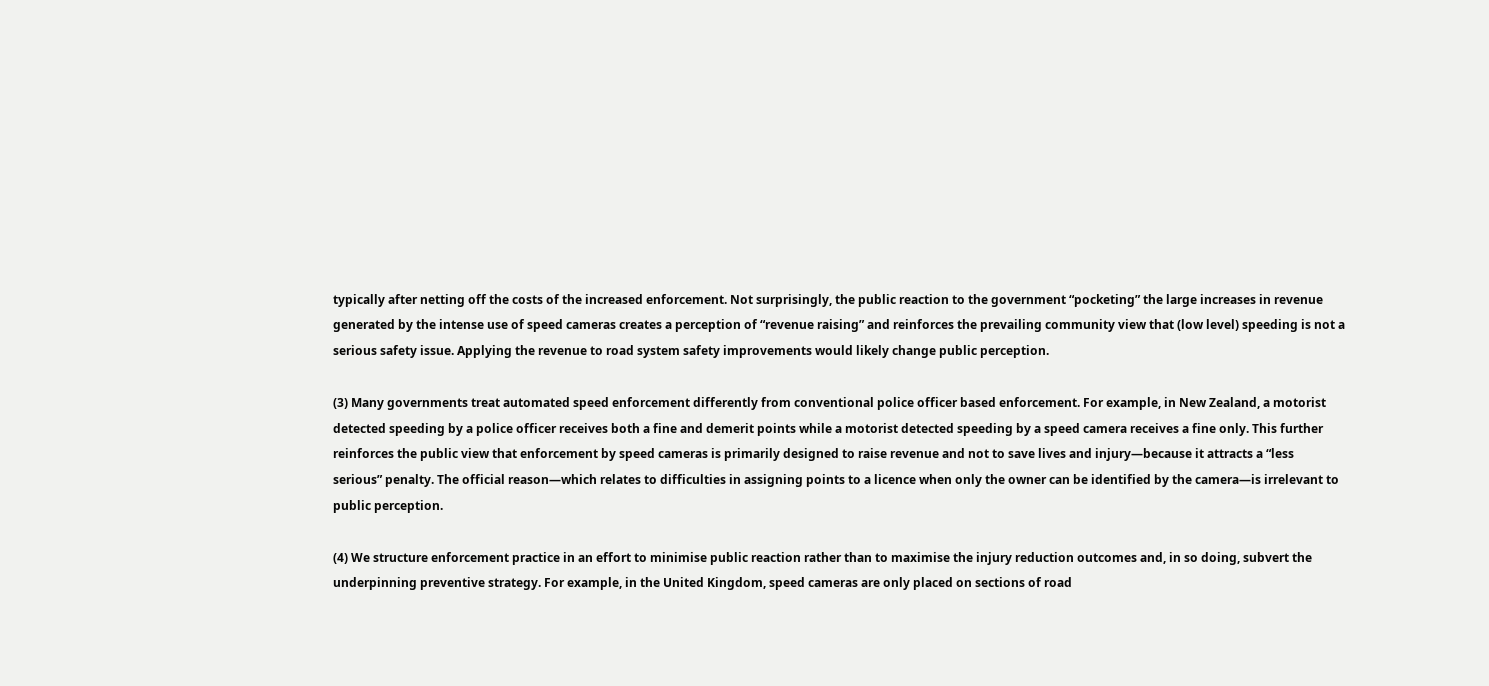typically after netting off the costs of the increased enforcement. Not surprisingly, the public reaction to the government “pocketing” the large increases in revenue generated by the intense use of speed cameras creates a perception of “revenue raising” and reinforces the prevailing community view that (low level) speeding is not a serious safety issue. Applying the revenue to road system safety improvements would likely change public perception.

(3) Many governments treat automated speed enforcement differently from conventional police officer based enforcement. For example, in New Zealand, a motorist detected speeding by a police officer receives both a fine and demerit points while a motorist detected speeding by a speed camera receives a fine only. This further reinforces the public view that enforcement by speed cameras is primarily designed to raise revenue and not to save lives and injury—because it attracts a “less serious” penalty. The official reason—which relates to difficulties in assigning points to a licence when only the owner can be identified by the camera—is irrelevant to public perception.

(4) We structure enforcement practice in an effort to minimise public reaction rather than to maximise the injury reduction outcomes and, in so doing, subvert the underpinning preventive strategy. For example, in the United Kingdom, speed cameras are only placed on sections of road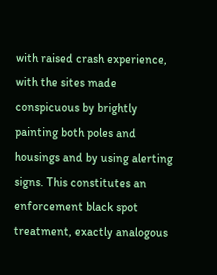with raised crash experience, with the sites made conspicuous by brightly painting both poles and housings and by using alerting signs. This constitutes an enforcement black spot treatment, exactly analogous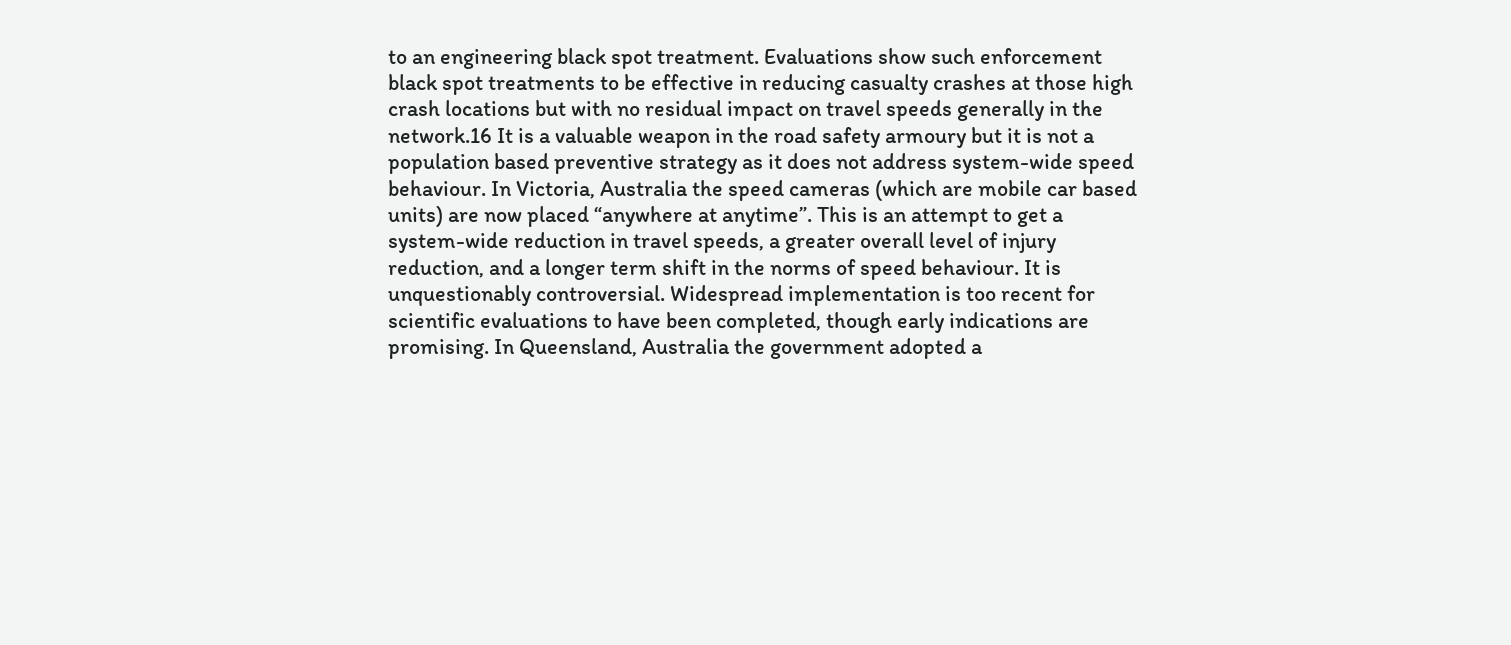to an engineering black spot treatment. Evaluations show such enforcement black spot treatments to be effective in reducing casualty crashes at those high crash locations but with no residual impact on travel speeds generally in the network.16 It is a valuable weapon in the road safety armoury but it is not a population based preventive strategy as it does not address system-wide speed behaviour. In Victoria, Australia the speed cameras (which are mobile car based units) are now placed “anywhere at anytime”. This is an attempt to get a system-wide reduction in travel speeds, a greater overall level of injury reduction, and a longer term shift in the norms of speed behaviour. It is unquestionably controversial. Widespread implementation is too recent for scientific evaluations to have been completed, though early indications are promising. In Queensland, Australia the government adopted a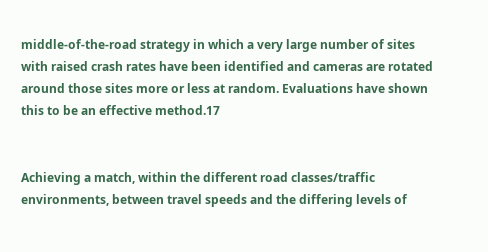middle-of-the-road strategy in which a very large number of sites with raised crash rates have been identified and cameras are rotated around those sites more or less at random. Evaluations have shown this to be an effective method.17


Achieving a match, within the different road classes/traffic environments, between travel speeds and the differing levels of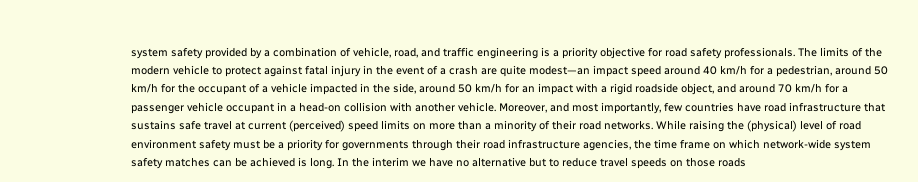system safety provided by a combination of vehicle, road, and traffic engineering is a priority objective for road safety professionals. The limits of the modern vehicle to protect against fatal injury in the event of a crash are quite modest—an impact speed around 40 km/h for a pedestrian, around 50 km/h for the occupant of a vehicle impacted in the side, around 50 km/h for an impact with a rigid roadside object, and around 70 km/h for a passenger vehicle occupant in a head-on collision with another vehicle. Moreover, and most importantly, few countries have road infrastructure that sustains safe travel at current (perceived) speed limits on more than a minority of their road networks. While raising the (physical) level of road environment safety must be a priority for governments through their road infrastructure agencies, the time frame on which network-wide system safety matches can be achieved is long. In the interim we have no alternative but to reduce travel speeds on those roads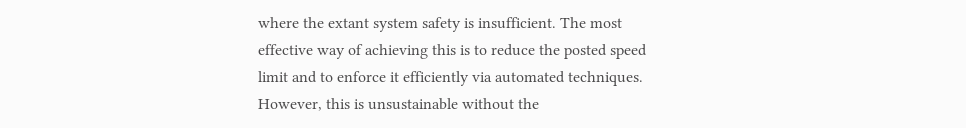where the extant system safety is insufficient. The most effective way of achieving this is to reduce the posted speed limit and to enforce it efficiently via automated techniques. However, this is unsustainable without the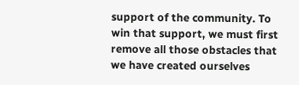support of the community. To win that support, we must first remove all those obstacles that we have created ourselves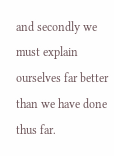and secondly we must explain ourselves far better than we have done thus far.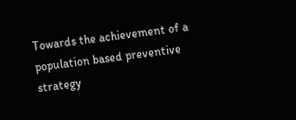Towards the achievement of a population based preventive strategy